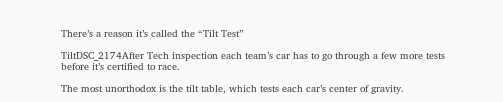There’s a reason it’s called the “Tilt Test”

TiltDSC_2174After Tech inspection each team’s car has to go through a few more tests before it’s certified to race.

The most unorthodox is the tilt table, which tests each car’s center of gravity.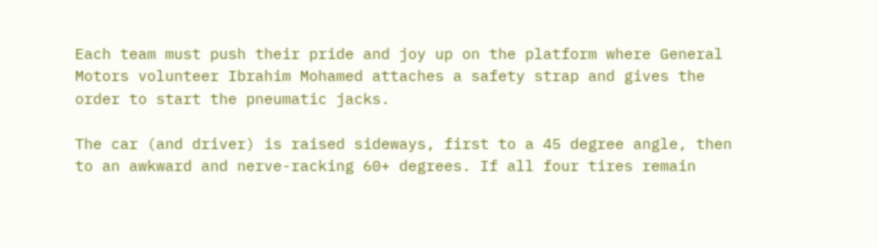Each team must push their pride and joy up on the platform where General Motors volunteer Ibrahim Mohamed attaches a safety strap and gives the order to start the pneumatic jacks.

The car (and driver) is raised sideways, first to a 45 degree angle, then to an awkward and nerve-racking 60+ degrees. If all four tires remain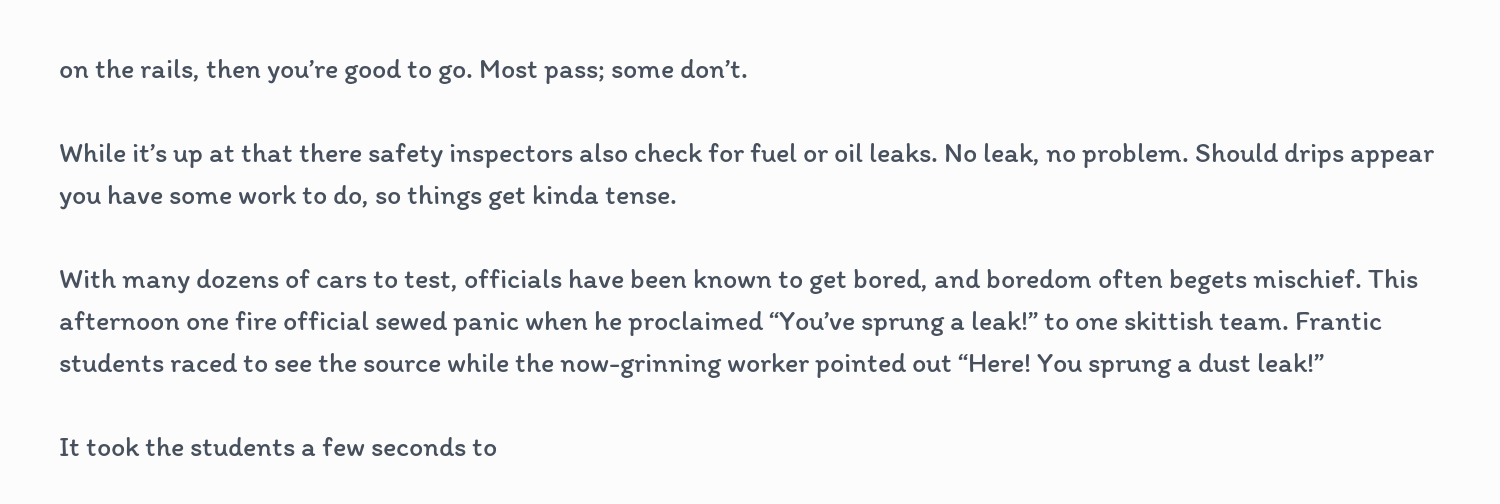on the rails, then you’re good to go. Most pass; some don’t.

While it’s up at that there safety inspectors also check for fuel or oil leaks. No leak, no problem. Should drips appear you have some work to do, so things get kinda tense.

With many dozens of cars to test, officials have been known to get bored, and boredom often begets mischief. This afternoon one fire official sewed panic when he proclaimed “You’ve sprung a leak!” to one skittish team. Frantic students raced to see the source while the now-grinning worker pointed out “Here! You sprung a dust leak!”

It took the students a few seconds to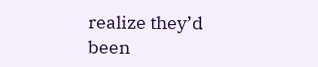realize they’d been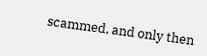scammed, and only then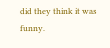did they think it was funny.